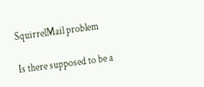SquirrelMail problem

Is there supposed to be a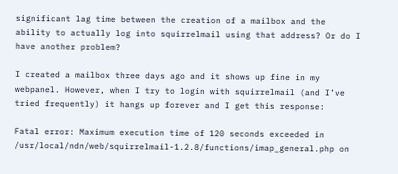significant lag time between the creation of a mailbox and the ability to actually log into squirrelmail using that address? Or do I have another problem?

I created a mailbox three days ago and it shows up fine in my webpanel. However, when I try to login with squirrelmail (and I’ve tried frequently) it hangs up forever and I get this response:

Fatal error: Maximum execution time of 120 seconds exceeded in /usr/local/ndn/web/squirrelmail-1.2.8/functions/imap_general.php on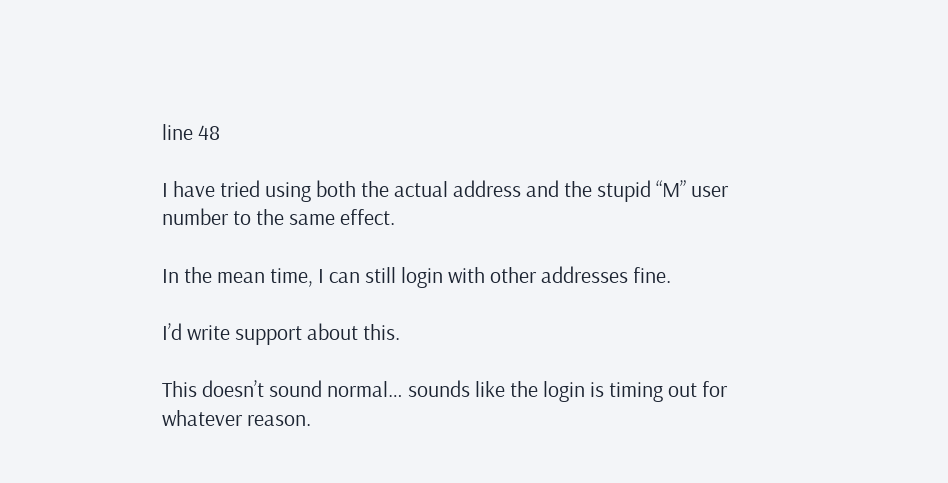line 48

I have tried using both the actual address and the stupid “M” user number to the same effect.

In the mean time, I can still login with other addresses fine.

I’d write support about this.

This doesn’t sound normal… sounds like the login is timing out for whatever reason.